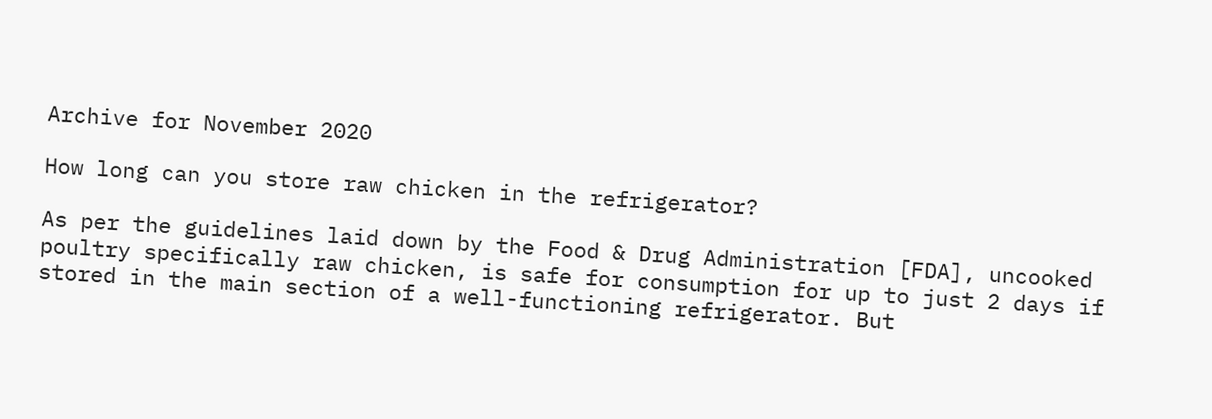Archive for November 2020

How long can you store raw chicken in the refrigerator?

As per the guidelines laid down by the Food & Drug Administration [FDA], uncooked poultry specifically raw chicken, is safe for consumption for up to just 2 days if stored in the main section of a well-functioning refrigerator. But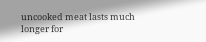uncooked meat lasts much longer for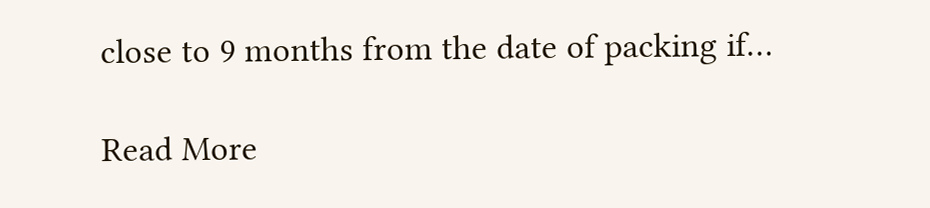close to 9 months from the date of packing if…

Read More